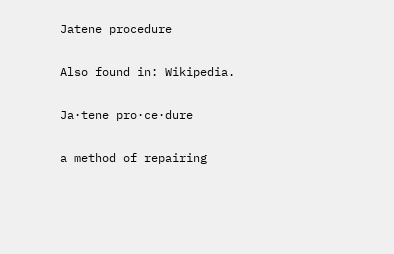Jatene procedure

Also found in: Wikipedia.

Ja·tene pro·ce·dure

a method of repairing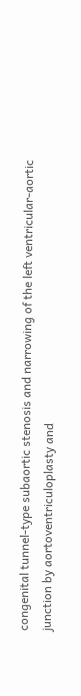congenital tunnel-type subaortic stenosis and narrowing of the left ventricular-aortic junction by aortoventriculoplasty and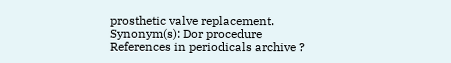prosthetic valve replacement.
Synonym(s): Dor procedure
References in periodicals archive ?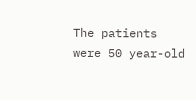The patients were 50 year-old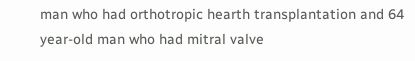man who had orthotropic hearth transplantation and 64 year-old man who had mitral valve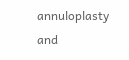annuloplasty and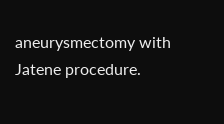aneurysmectomy with Jatene procedure.